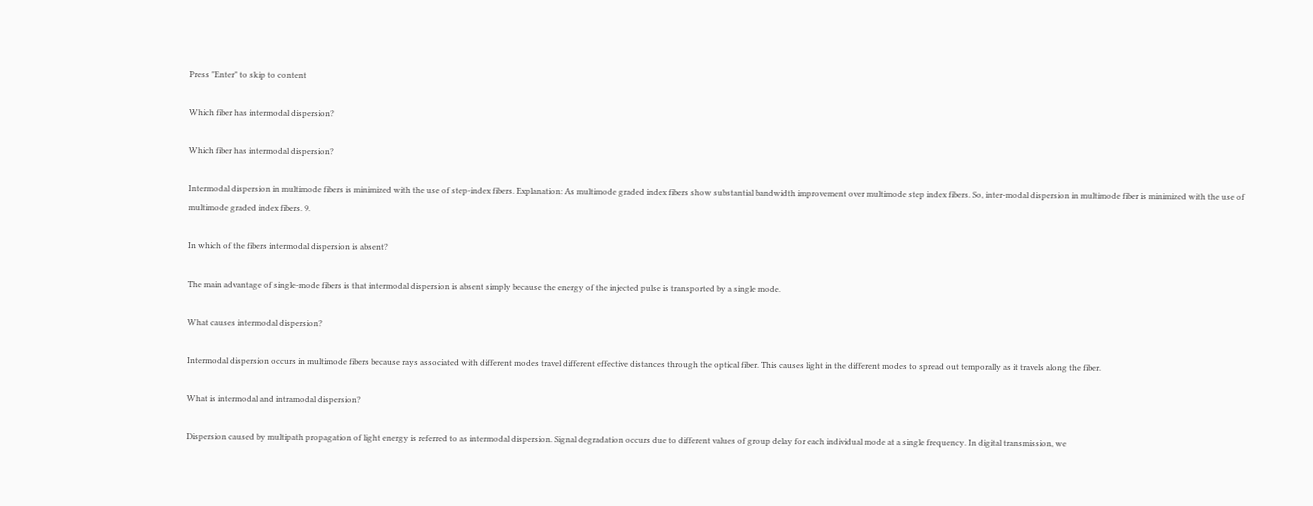Press "Enter" to skip to content

Which fiber has intermodal dispersion?

Which fiber has intermodal dispersion?

Intermodal dispersion in multimode fibers is minimized with the use of step-index fibers. Explanation: As multimode graded index fibers show substantial bandwidth improvement over multimode step index fibers. So, inter-modal dispersion in multimode fiber is minimized with the use of multimode graded index fibers. 9.

In which of the fibers intermodal dispersion is absent?

The main advantage of single-mode fibers is that intermodal dispersion is absent simply because the energy of the injected pulse is transported by a single mode.

What causes intermodal dispersion?

Intermodal dispersion occurs in multimode fibers because rays associated with different modes travel different effective distances through the optical fiber. This causes light in the different modes to spread out temporally as it travels along the fiber.

What is intermodal and intramodal dispersion?

Dispersion caused by multipath propagation of light energy is referred to as intermodal dispersion. Signal degradation occurs due to different values of group delay for each individual mode at a single frequency. In digital transmission, we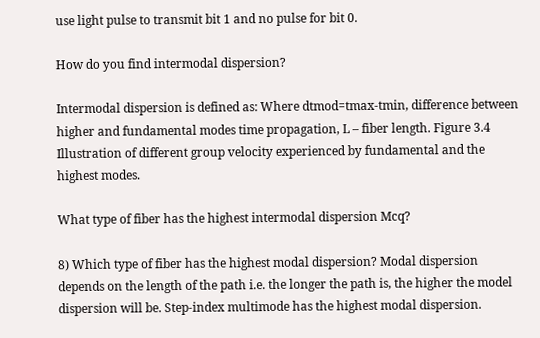use light pulse to transmit bit 1 and no pulse for bit 0.

How do you find intermodal dispersion?

Intermodal dispersion is defined as: Where dtmod=tmax-tmin, difference between higher and fundamental modes time propagation, L – fiber length. Figure 3.4 Illustration of different group velocity experienced by fundamental and the highest modes.

What type of fiber has the highest intermodal dispersion Mcq?

8) Which type of fiber has the highest modal dispersion? Modal dispersion depends on the length of the path i.e. the longer the path is, the higher the model dispersion will be. Step-index multimode has the highest modal dispersion.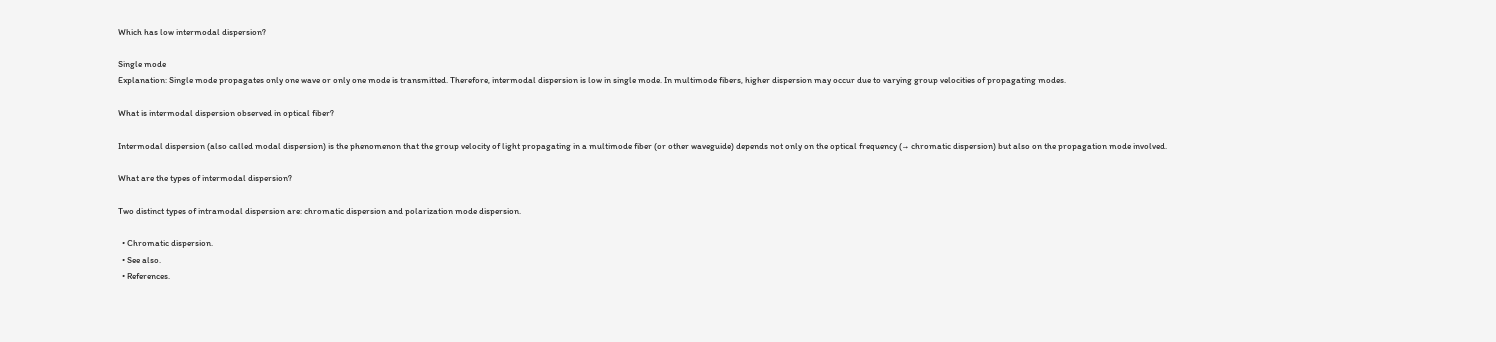Which has low intermodal dispersion?

Single mode
Explanation: Single mode propagates only one wave or only one mode is transmitted. Therefore, intermodal dispersion is low in single mode. In multimode fibers, higher dispersion may occur due to varying group velocities of propagating modes.

What is intermodal dispersion observed in optical fiber?

Intermodal dispersion (also called modal dispersion) is the phenomenon that the group velocity of light propagating in a multimode fiber (or other waveguide) depends not only on the optical frequency (→ chromatic dispersion) but also on the propagation mode involved.

What are the types of intermodal dispersion?

Two distinct types of intramodal dispersion are: chromatic dispersion and polarization mode dispersion.

  • Chromatic dispersion.
  • See also.
  • References.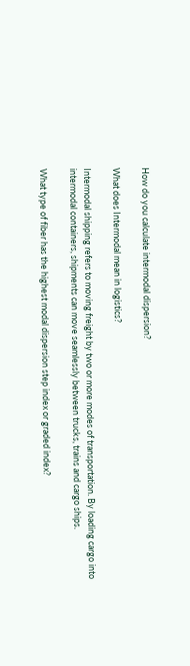How do you calculate intermodal dispersion?

What does Intermodal mean in logistics?

Intermodal shipping refers to moving freight by two or more modes of transportation. By loading cargo into intermodal containers, shipments can move seamlessly between trucks, trains and cargo ships.

What type of fiber has the highest modal dispersion step index or graded index?